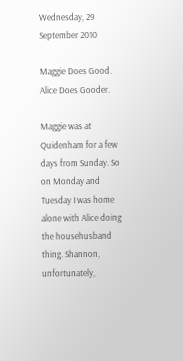Wednesday, 29 September 2010

Maggie Does Good. Alice Does Gooder.

Maggie was at Quidenham for a few days from Sunday. So on Monday and Tuesday I was home alone with Alice doing the househusband thing. Shannon, unfortunately,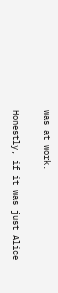was at work.

Honestly, if it was just Alice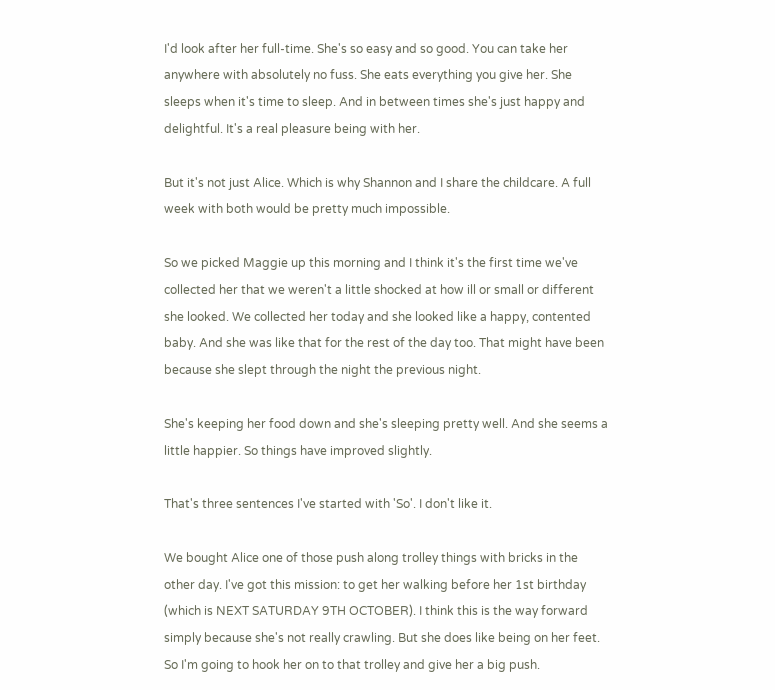I'd look after her full-time. She's so easy and so good. You can take her anywhere with absolutely no fuss. She eats everything you give her. She sleeps when it's time to sleep. And in between times she's just happy and delightful. It's a real pleasure being with her.

But it's not just Alice. Which is why Shannon and I share the childcare. A full week with both would be pretty much impossible.

So we picked Maggie up this morning and I think it's the first time we've collected her that we weren't a little shocked at how ill or small or different she looked. We collected her today and she looked like a happy, contented baby. And she was like that for the rest of the day too. That might have been because she slept through the night the previous night.

She's keeping her food down and she's sleeping pretty well. And she seems a little happier. So things have improved slightly.

That's three sentences I've started with 'So'. I don't like it.

We bought Alice one of those push along trolley things with bricks in the other day. I've got this mission: to get her walking before her 1st birthday (which is NEXT SATURDAY 9TH OCTOBER). I think this is the way forward simply because she's not really crawling. But she does like being on her feet. So I'm going to hook her on to that trolley and give her a big push.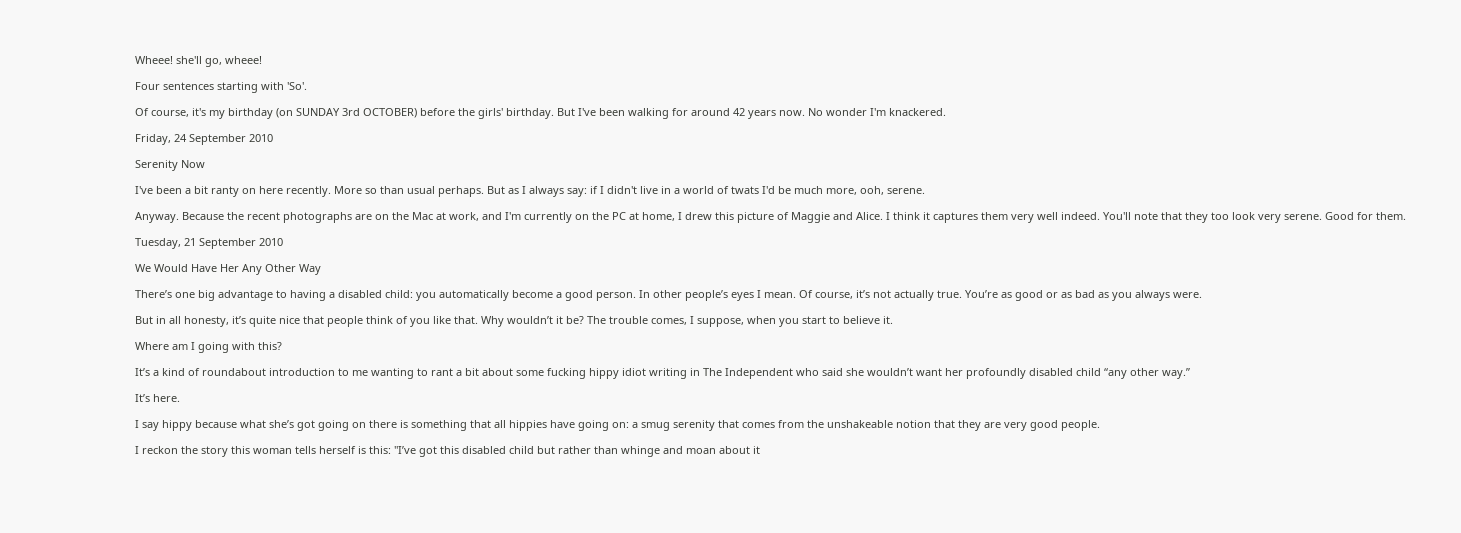Wheee! she'll go, wheee!

Four sentences starting with 'So'.

Of course, it's my birthday (on SUNDAY 3rd OCTOBER) before the girls' birthday. But I've been walking for around 42 years now. No wonder I'm knackered.

Friday, 24 September 2010

Serenity Now

I've been a bit ranty on here recently. More so than usual perhaps. But as I always say: if I didn't live in a world of twats I'd be much more, ooh, serene.

Anyway. Because the recent photographs are on the Mac at work, and I'm currently on the PC at home, I drew this picture of Maggie and Alice. I think it captures them very well indeed. You'll note that they too look very serene. Good for them.

Tuesday, 21 September 2010

We Would Have Her Any Other Way

There’s one big advantage to having a disabled child: you automatically become a good person. In other people’s eyes I mean. Of course, it’s not actually true. You’re as good or as bad as you always were.

But in all honesty, it’s quite nice that people think of you like that. Why wouldn’t it be? The trouble comes, I suppose, when you start to believe it.

Where am I going with this?

It’s a kind of roundabout introduction to me wanting to rant a bit about some fucking hippy idiot writing in The Independent who said she wouldn’t want her profoundly disabled child “any other way.”

It’s here.

I say hippy because what she’s got going on there is something that all hippies have going on: a smug serenity that comes from the unshakeable notion that they are very good people.

I reckon the story this woman tells herself is this: "I’ve got this disabled child but rather than whinge and moan about it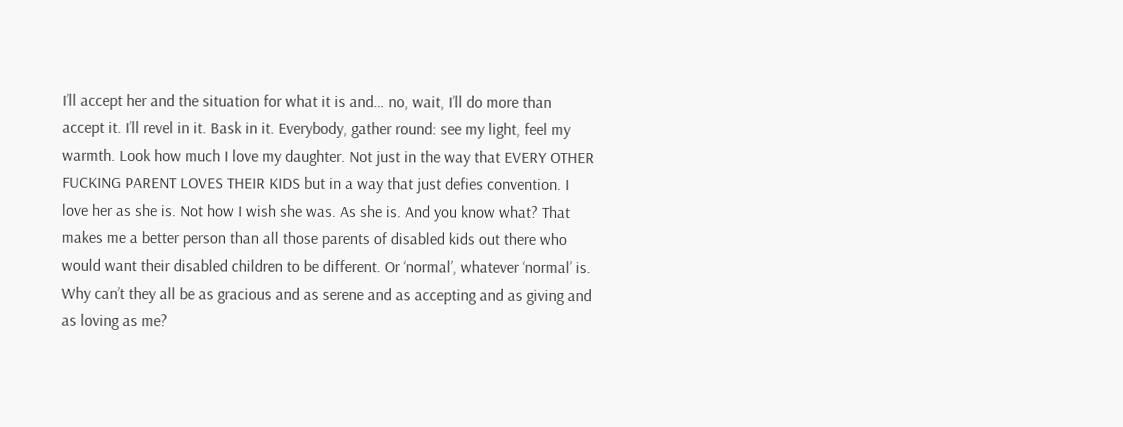I’ll accept her and the situation for what it is and… no, wait, I’ll do more than accept it. I’ll revel in it. Bask in it. Everybody, gather round: see my light, feel my warmth. Look how much I love my daughter. Not just in the way that EVERY OTHER FUCKING PARENT LOVES THEIR KIDS but in a way that just defies convention. I love her as she is. Not how I wish she was. As she is. And you know what? That makes me a better person than all those parents of disabled kids out there who would want their disabled children to be different. Or ‘normal’, whatever ‘normal’ is. Why can’t they all be as gracious and as serene and as accepting and as giving and as loving as me?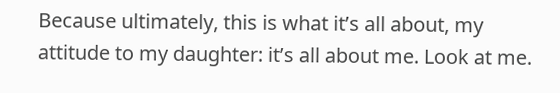Because ultimately, this is what it’s all about, my attitude to my daughter: it’s all about me. Look at me.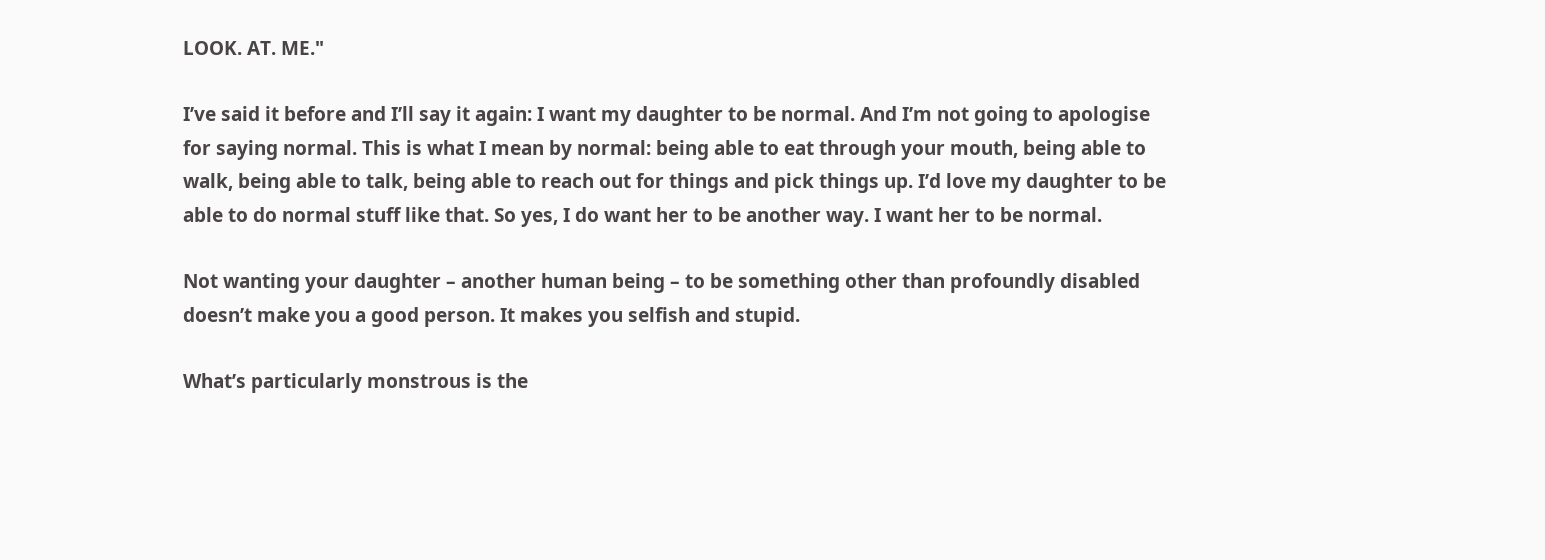LOOK. AT. ME."

I’ve said it before and I’ll say it again: I want my daughter to be normal. And I’m not going to apologise for saying normal. This is what I mean by normal: being able to eat through your mouth, being able to walk, being able to talk, being able to reach out for things and pick things up. I’d love my daughter to be able to do normal stuff like that. So yes, I do want her to be another way. I want her to be normal.

Not wanting your daughter – another human being – to be something other than profoundly disabled doesn’t make you a good person. It makes you selfish and stupid.

What’s particularly monstrous is the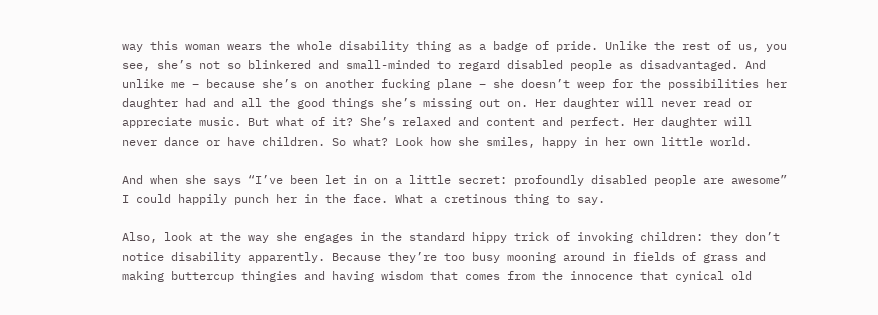way this woman wears the whole disability thing as a badge of pride. Unlike the rest of us, you see, she’s not so blinkered and small-minded to regard disabled people as disadvantaged. And unlike me – because she’s on another fucking plane – she doesn’t weep for the possibilities her daughter had and all the good things she’s missing out on. Her daughter will never read or appreciate music. But what of it? She’s relaxed and content and perfect. Her daughter will never dance or have children. So what? Look how she smiles, happy in her own little world.

And when she says “I’ve been let in on a little secret: profoundly disabled people are awesome” I could happily punch her in the face. What a cretinous thing to say.

Also, look at the way she engages in the standard hippy trick of invoking children: they don’t notice disability apparently. Because they’re too busy mooning around in fields of grass and making buttercup thingies and having wisdom that comes from the innocence that cynical old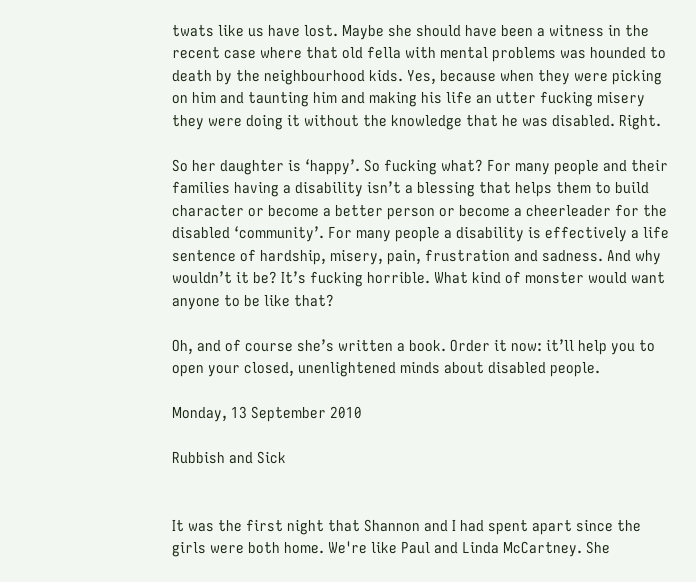twats like us have lost. Maybe she should have been a witness in the recent case where that old fella with mental problems was hounded to death by the neighbourhood kids. Yes, because when they were picking on him and taunting him and making his life an utter fucking misery they were doing it without the knowledge that he was disabled. Right.

So her daughter is ‘happy’. So fucking what? For many people and their families having a disability isn’t a blessing that helps them to build character or become a better person or become a cheerleader for the disabled ‘community’. For many people a disability is effectively a life sentence of hardship, misery, pain, frustration and sadness. And why wouldn’t it be? It’s fucking horrible. What kind of monster would want anyone to be like that?

Oh, and of course she’s written a book. Order it now: it’ll help you to open your closed, unenlightened minds about disabled people.

Monday, 13 September 2010

Rubbish and Sick


It was the first night that Shannon and I had spent apart since the girls were both home. We're like Paul and Linda McCartney. She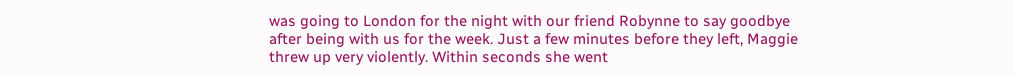was going to London for the night with our friend Robynne to say goodbye after being with us for the week. Just a few minutes before they left, Maggie threw up very violently. Within seconds she went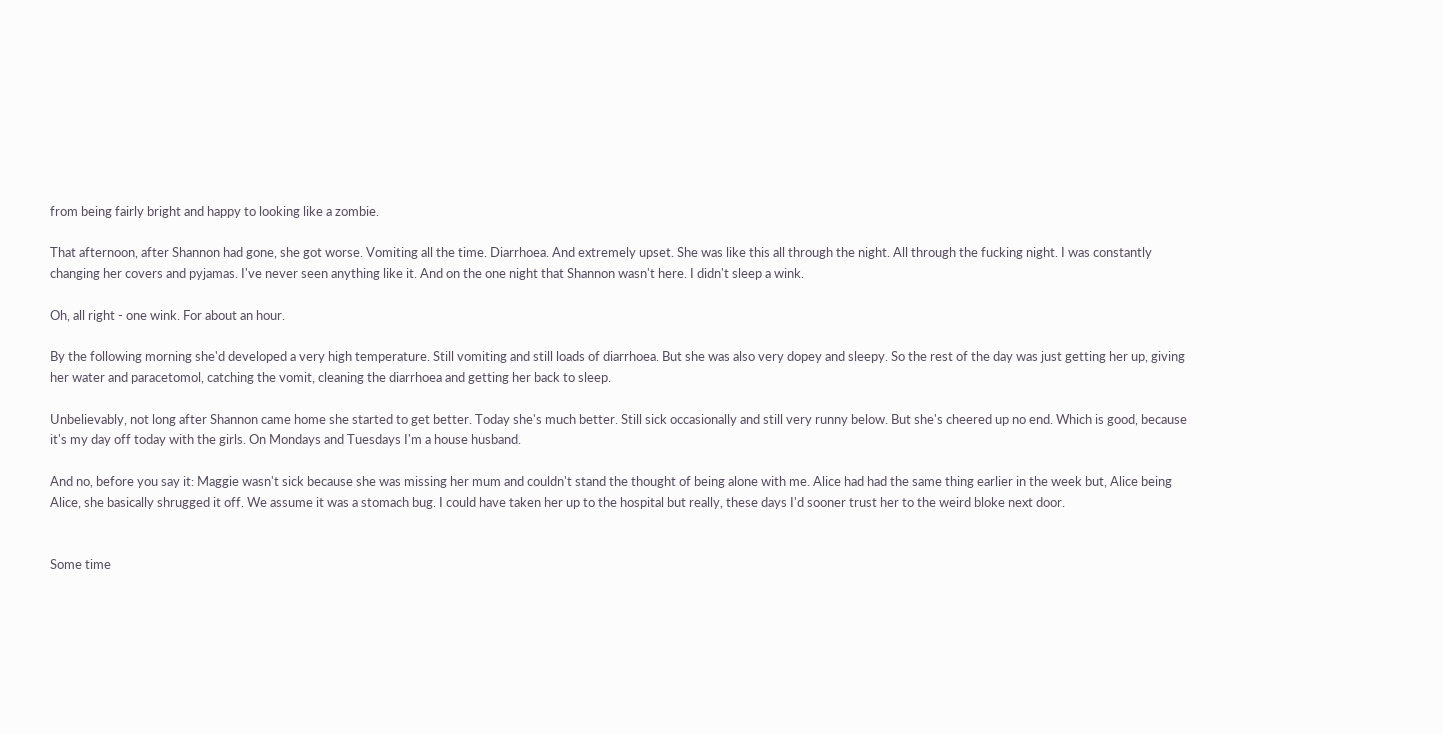from being fairly bright and happy to looking like a zombie.

That afternoon, after Shannon had gone, she got worse. Vomiting all the time. Diarrhoea. And extremely upset. She was like this all through the night. All through the fucking night. I was constantly changing her covers and pyjamas. I've never seen anything like it. And on the one night that Shannon wasn't here. I didn't sleep a wink.

Oh, all right - one wink. For about an hour.

By the following morning she'd developed a very high temperature. Still vomiting and still loads of diarrhoea. But she was also very dopey and sleepy. So the rest of the day was just getting her up, giving her water and paracetomol, catching the vomit, cleaning the diarrhoea and getting her back to sleep.

Unbelievably, not long after Shannon came home she started to get better. Today she's much better. Still sick occasionally and still very runny below. But she's cheered up no end. Which is good, because it's my day off today with the girls. On Mondays and Tuesdays I'm a house husband.

And no, before you say it: Maggie wasn't sick because she was missing her mum and couldn't stand the thought of being alone with me. Alice had had the same thing earlier in the week but, Alice being Alice, she basically shrugged it off. We assume it was a stomach bug. I could have taken her up to the hospital but really, these days I'd sooner trust her to the weird bloke next door.


Some time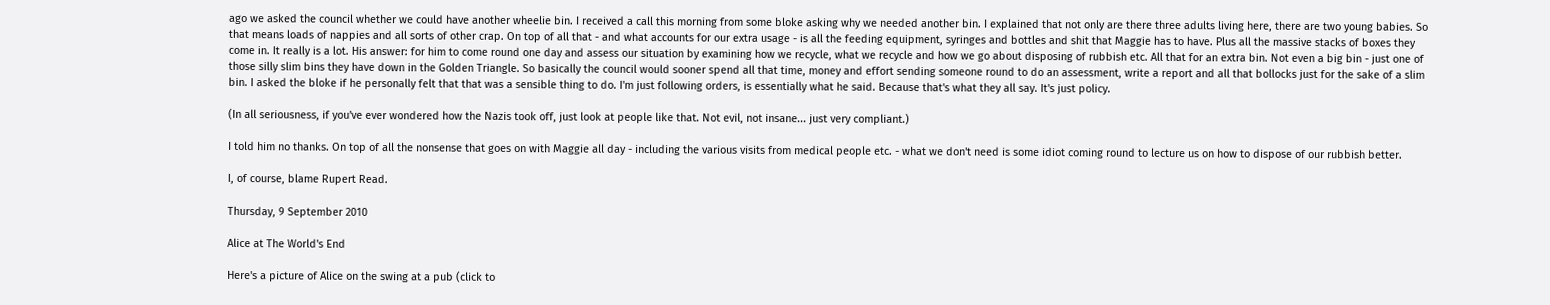ago we asked the council whether we could have another wheelie bin. I received a call this morning from some bloke asking why we needed another bin. I explained that not only are there three adults living here, there are two young babies. So that means loads of nappies and all sorts of other crap. On top of all that - and what accounts for our extra usage - is all the feeding equipment, syringes and bottles and shit that Maggie has to have. Plus all the massive stacks of boxes they come in. It really is a lot. His answer: for him to come round one day and assess our situation by examining how we recycle, what we recycle and how we go about disposing of rubbish etc. All that for an extra bin. Not even a big bin - just one of those silly slim bins they have down in the Golden Triangle. So basically the council would sooner spend all that time, money and effort sending someone round to do an assessment, write a report and all that bollocks just for the sake of a slim bin. I asked the bloke if he personally felt that that was a sensible thing to do. I'm just following orders, is essentially what he said. Because that's what they all say. It's just policy.

(In all seriousness, if you've ever wondered how the Nazis took off, just look at people like that. Not evil, not insane... just very compliant.)

I told him no thanks. On top of all the nonsense that goes on with Maggie all day - including the various visits from medical people etc. - what we don't need is some idiot coming round to lecture us on how to dispose of our rubbish better.

I, of course, blame Rupert Read.

Thursday, 9 September 2010

Alice at The World's End

Here's a picture of Alice on the swing at a pub (click to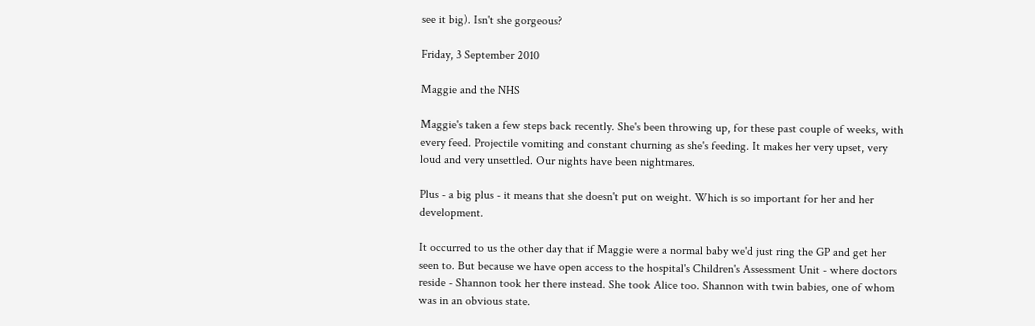see it big). Isn't she gorgeous?

Friday, 3 September 2010

Maggie and the NHS

Maggie's taken a few steps back recently. She's been throwing up, for these past couple of weeks, with every feed. Projectile vomiting and constant churning as she's feeding. It makes her very upset, very loud and very unsettled. Our nights have been nightmares.

Plus - a big plus - it means that she doesn't put on weight. Which is so important for her and her development.

It occurred to us the other day that if Maggie were a normal baby we'd just ring the GP and get her seen to. But because we have open access to the hospital's Children's Assessment Unit - where doctors reside - Shannon took her there instead. She took Alice too. Shannon with twin babies, one of whom was in an obvious state.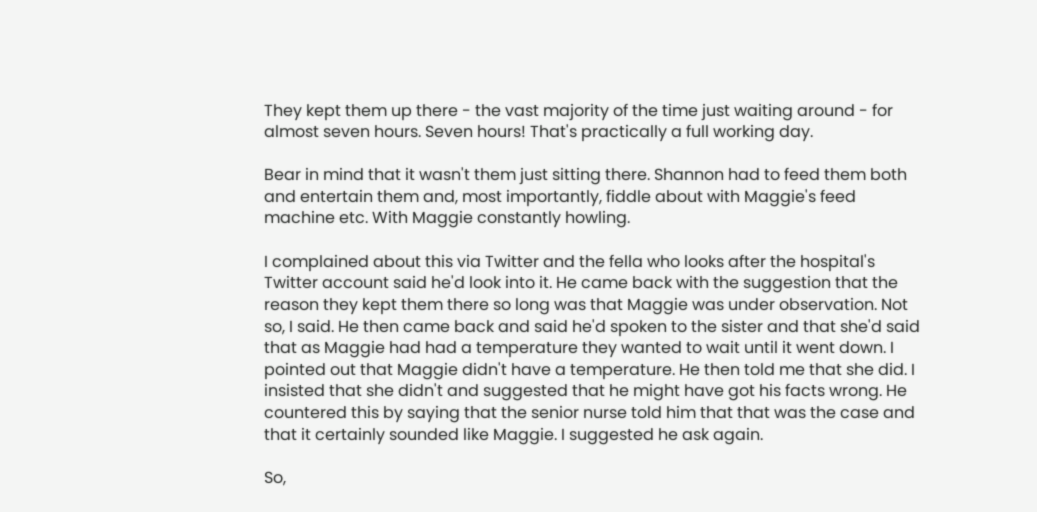They kept them up there - the vast majority of the time just waiting around - for almost seven hours. Seven hours! That's practically a full working day.

Bear in mind that it wasn't them just sitting there. Shannon had to feed them both and entertain them and, most importantly, fiddle about with Maggie's feed machine etc. With Maggie constantly howling.

I complained about this via Twitter and the fella who looks after the hospital's Twitter account said he'd look into it. He came back with the suggestion that the reason they kept them there so long was that Maggie was under observation. Not so, I said. He then came back and said he'd spoken to the sister and that she'd said that as Maggie had had a temperature they wanted to wait until it went down. I pointed out that Maggie didn't have a temperature. He then told me that she did. I insisted that she didn't and suggested that he might have got his facts wrong. He countered this by saying that the senior nurse told him that that was the case and that it certainly sounded like Maggie. I suggested he ask again.

So,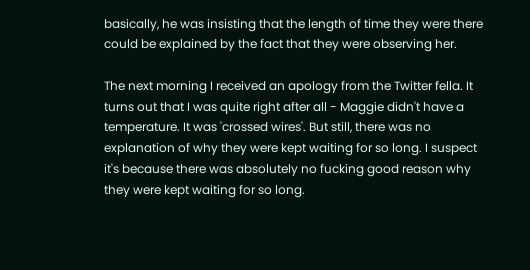basically, he was insisting that the length of time they were there could be explained by the fact that they were observing her.

The next morning I received an apology from the Twitter fella. It turns out that I was quite right after all - Maggie didn't have a temperature. It was 'crossed wires'. But still, there was no explanation of why they were kept waiting for so long. I suspect it's because there was absolutely no fucking good reason why they were kept waiting for so long.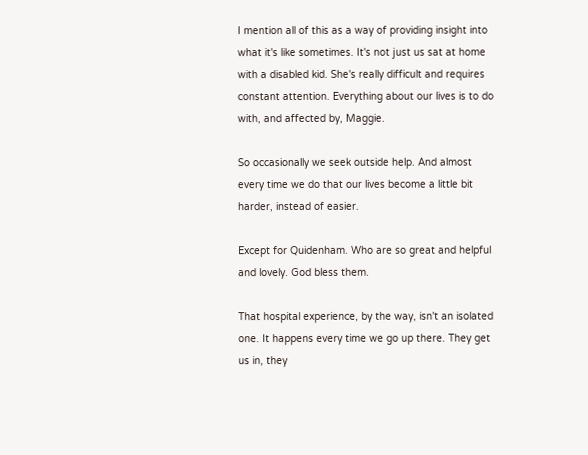I mention all of this as a way of providing insight into what it's like sometimes. It's not just us sat at home with a disabled kid. She's really difficult and requires constant attention. Everything about our lives is to do with, and affected by, Maggie.

So occasionally we seek outside help. And almost every time we do that our lives become a little bit harder, instead of easier.

Except for Quidenham. Who are so great and helpful and lovely. God bless them.

That hospital experience, by the way, isn't an isolated one. It happens every time we go up there. They get us in, they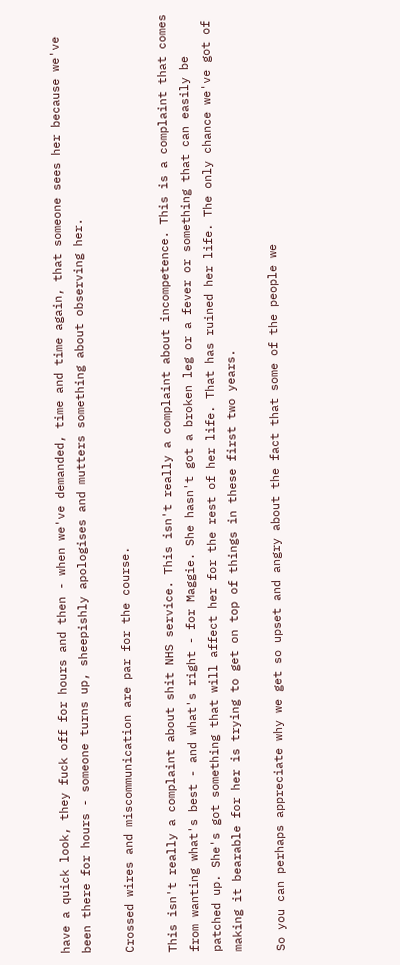have a quick look, they fuck off for hours and then - when we've demanded, time and time again, that someone sees her because we've been there for hours - someone turns up, sheepishly apologises and mutters something about observing her.

Crossed wires and miscommunication are par for the course.

This isn't really a complaint about shit NHS service. This isn't really a complaint about incompetence. This is a complaint that comes from wanting what's best - and what's right - for Maggie. She hasn't got a broken leg or a fever or something that can easily be patched up. She's got something that will affect her for the rest of her life. That has ruined her life. The only chance we've got of making it bearable for her is trying to get on top of things in these first two years.

So you can perhaps appreciate why we get so upset and angry about the fact that some of the people we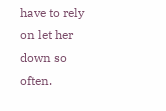have to rely on let her down so often.